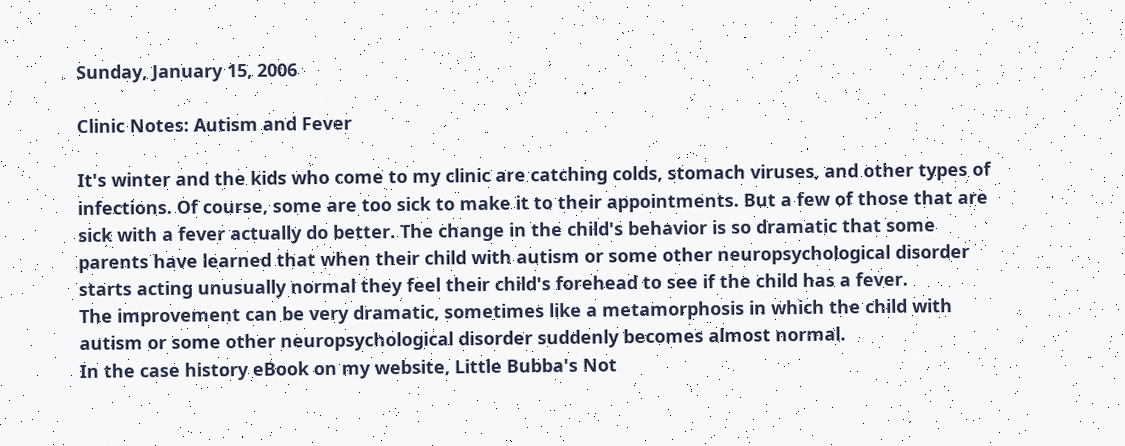Sunday, January 15, 2006

Clinic Notes: Autism and Fever

It's winter and the kids who come to my clinic are catching colds, stomach viruses, and other types of infections. Of course, some are too sick to make it to their appointments. But a few of those that are sick with a fever actually do better. The change in the child's behavior is so dramatic that some parents have learned that when their child with autism or some other neuropsychological disorder starts acting unusually normal they feel their child's forehead to see if the child has a fever.
The improvement can be very dramatic, sometimes like a metamorphosis in which the child with autism or some other neuropsychological disorder suddenly becomes almost normal.
In the case history eBook on my website, Little Bubba's Not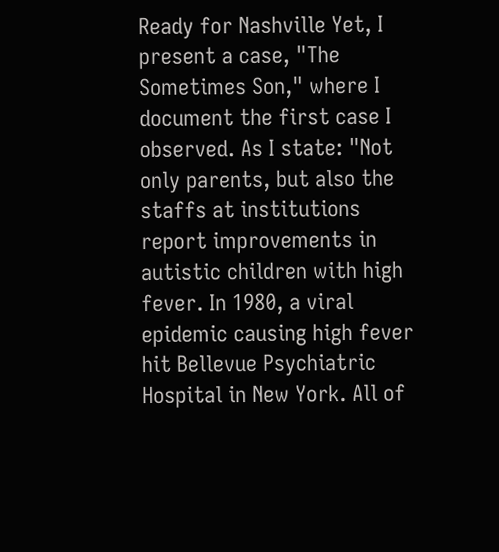Ready for Nashville Yet, I present a case, "The Sometimes Son," where I document the first case I observed. As I state: "Not only parents, but also the staffs at institutions report improvements in autistic children with high fever. In 1980, a viral epidemic causing high fever hit Bellevue Psychiatric Hospital in New York. All of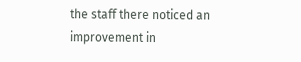the staff there noticed an improvement in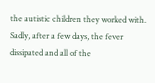the autistic children they worked with. Sadly, after a few days, the fever dissipated and all of the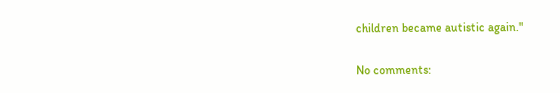children became autistic again."

No comments: